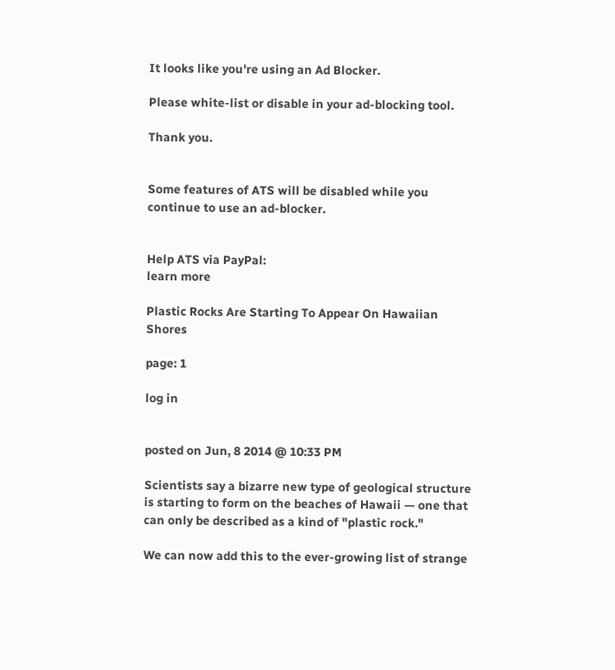It looks like you're using an Ad Blocker.

Please white-list or disable in your ad-blocking tool.

Thank you.


Some features of ATS will be disabled while you continue to use an ad-blocker.


Help ATS via PayPal:
learn more

Plastic Rocks Are Starting To Appear On Hawaiian Shores

page: 1

log in


posted on Jun, 8 2014 @ 10:33 PM

Scientists say a bizarre new type of geological structure is starting to form on the beaches of Hawaii — one that can only be described as a kind of "plastic rock."

We can now add this to the ever-growing list of strange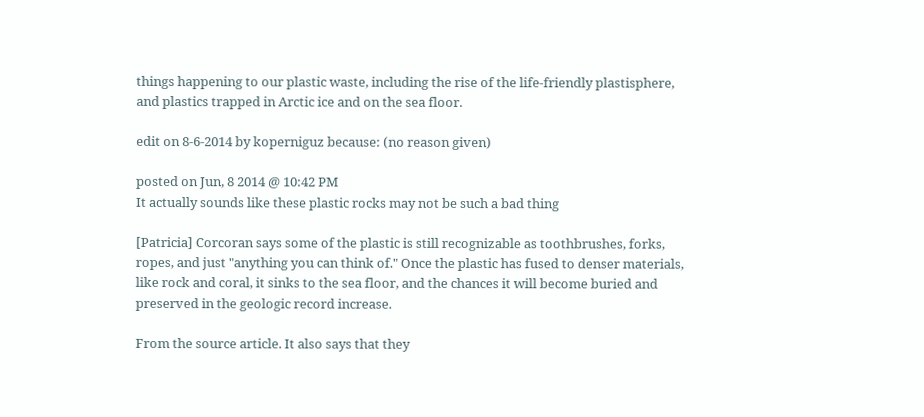things happening to our plastic waste, including the rise of the life-friendly plastisphere, and plastics trapped in Arctic ice and on the sea floor.

edit on 8-6-2014 by koperniguz because: (no reason given)

posted on Jun, 8 2014 @ 10:42 PM
It actually sounds like these plastic rocks may not be such a bad thing

[Patricia] Corcoran says some of the plastic is still recognizable as toothbrushes, forks, ropes, and just "anything you can think of." Once the plastic has fused to denser materials, like rock and coral, it sinks to the sea floor, and the chances it will become buried and preserved in the geologic record increase.

From the source article. It also says that they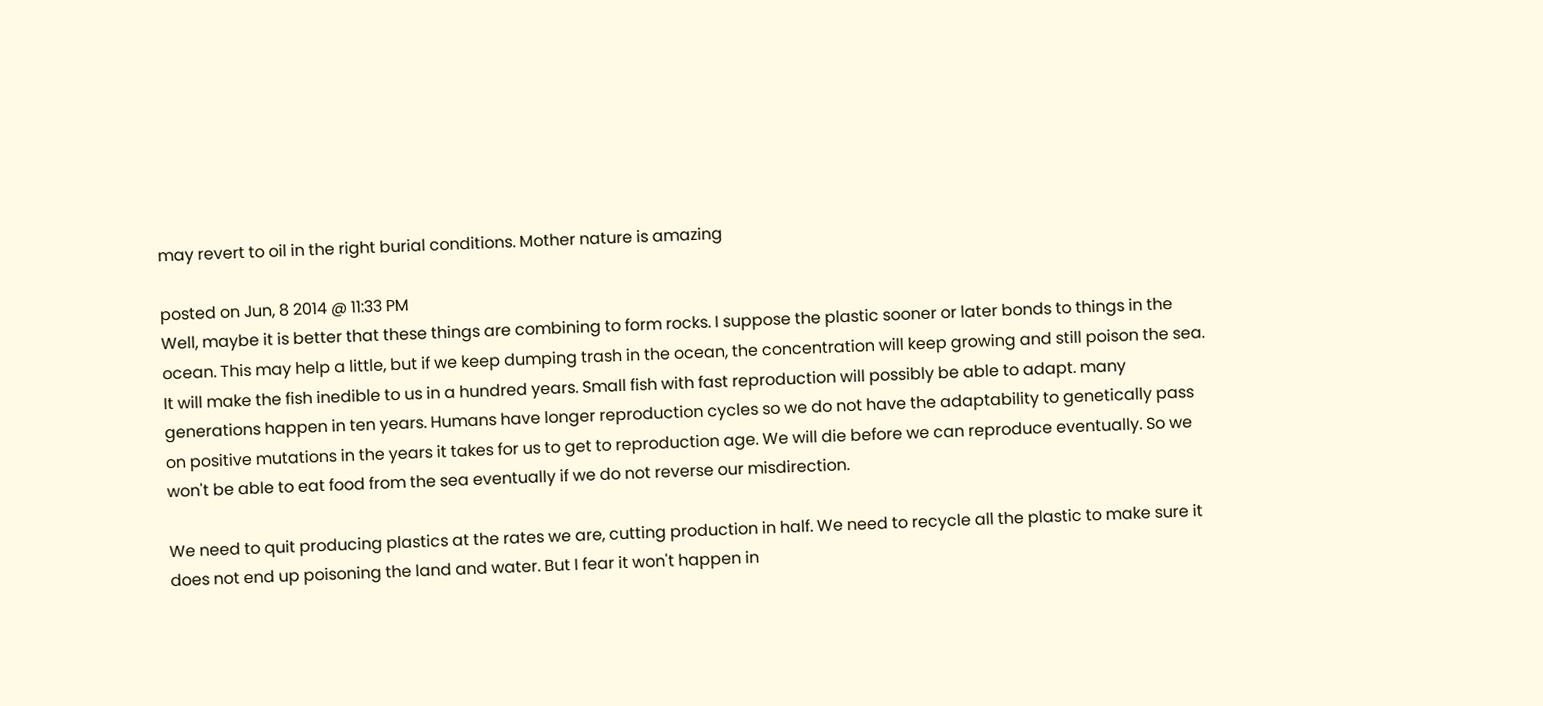may revert to oil in the right burial conditions. Mother nature is amazing

posted on Jun, 8 2014 @ 11:33 PM
Well, maybe it is better that these things are combining to form rocks. I suppose the plastic sooner or later bonds to things in the ocean. This may help a little, but if we keep dumping trash in the ocean, the concentration will keep growing and still poison the sea. It will make the fish inedible to us in a hundred years. Small fish with fast reproduction will possibly be able to adapt. many generations happen in ten years. Humans have longer reproduction cycles so we do not have the adaptability to genetically pass on positive mutations in the years it takes for us to get to reproduction age. We will die before we can reproduce eventually. So we won't be able to eat food from the sea eventually if we do not reverse our misdirection.

We need to quit producing plastics at the rates we are, cutting production in half. We need to recycle all the plastic to make sure it does not end up poisoning the land and water. But I fear it won't happen in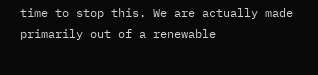time to stop this. We are actually made primarily out of a renewable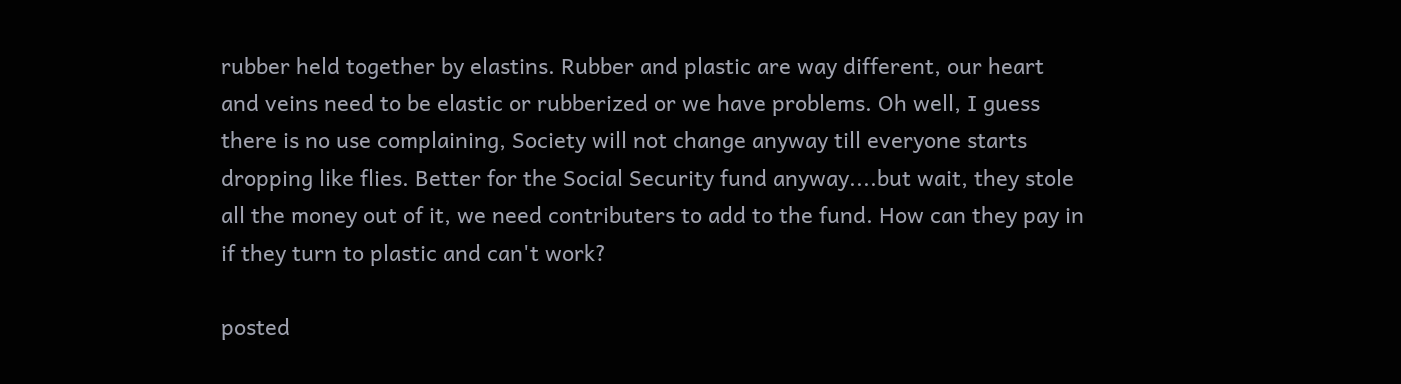rubber held together by elastins. Rubber and plastic are way different, our heart and veins need to be elastic or rubberized or we have problems. Oh well, I guess there is no use complaining, Society will not change anyway till everyone starts dropping like flies. Better for the Social Security fund anyway....but wait, they stole all the money out of it, we need contributers to add to the fund. How can they pay in if they turn to plastic and can't work?

posted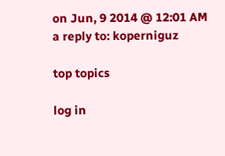on Jun, 9 2014 @ 12:01 AM
a reply to: koperniguz

top topics

log in